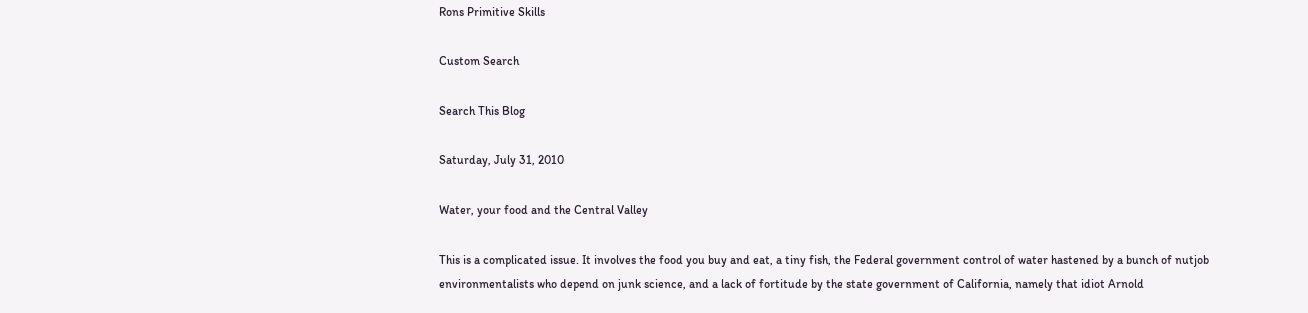Rons Primitive Skills

Custom Search

Search This Blog

Saturday, July 31, 2010

Water, your food and the Central Valley

This is a complicated issue. It involves the food you buy and eat, a tiny fish, the Federal government control of water hastened by a bunch of nutjob environmentalists who depend on junk science, and a lack of fortitude by the state government of California, namely that idiot Arnold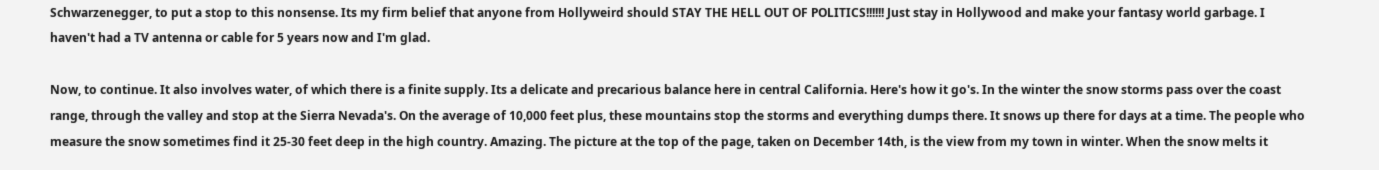Schwarzenegger, to put a stop to this nonsense. Its my firm belief that anyone from Hollyweird should STAY THE HELL OUT OF POLITICS!!!!!! Just stay in Hollywood and make your fantasy world garbage. I haven't had a TV antenna or cable for 5 years now and I'm glad.

Now, to continue. It also involves water, of which there is a finite supply. Its a delicate and precarious balance here in central California. Here's how it go's. In the winter the snow storms pass over the coast range, through the valley and stop at the Sierra Nevada's. On the average of 10,000 feet plus, these mountains stop the storms and everything dumps there. It snows up there for days at a time. The people who measure the snow sometimes find it 25-30 feet deep in the high country. Amazing. The picture at the top of the page, taken on December 14th, is the view from my town in winter. When the snow melts it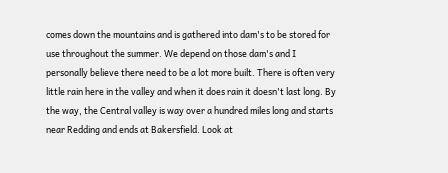comes down the mountains and is gathered into dam's to be stored for use throughout the summer. We depend on those dam's and I personally believe there need to be a lot more built. There is often very little rain here in the valley and when it does rain it doesn't last long. By the way, the Central valley is way over a hundred miles long and starts near Redding and ends at Bakersfield. Look at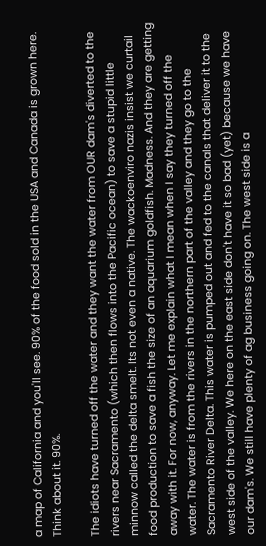a map of California and you'll see. 90% of the food sold in the USA and Canada is grown here. Think about it. 90%.

The idiots have turned off the water and they want the water from OUR dam's diverted to the rivers near Sacramento (which then flows into the Pacific ocean) to save a stupid little minnow called the delta smelt. Its not even a native. The wackoenviro nazis insist we curtail food production to save a fish the size of an aquarium goldfish. Madness. And they are getting away with it. For now, anyway. Let me explain what I mean when I say they turned off the water. The water is from the rivers in the northern part of the valley and they go to the Sacramento River Delta. This water is pumped out and fed to the canals that deliver it to the west side of the valley. We here on the east side don't have it so bad (yet) because we have our dam's. We still have plenty of ag business going on. The west side is a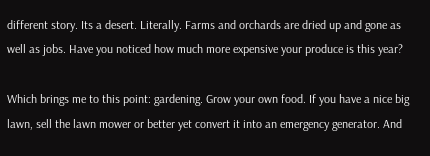different story. Its a desert. Literally. Farms and orchards are dried up and gone as well as jobs. Have you noticed how much more expensive your produce is this year?

Which brings me to this point: gardening. Grow your own food. If you have a nice big lawn, sell the lawn mower or better yet convert it into an emergency generator. And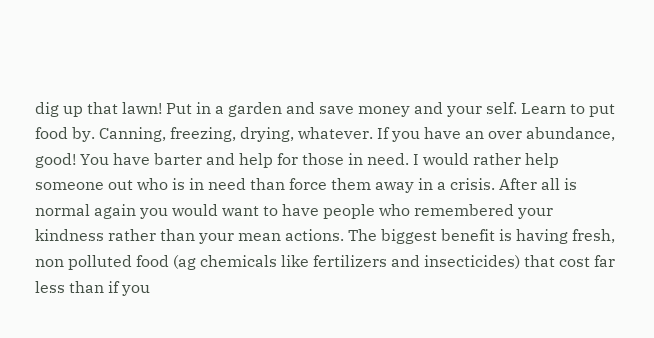dig up that lawn! Put in a garden and save money and your self. Learn to put food by. Canning, freezing, drying, whatever. If you have an over abundance, good! You have barter and help for those in need. I would rather help someone out who is in need than force them away in a crisis. After all is normal again you would want to have people who remembered your kindness rather than your mean actions. The biggest benefit is having fresh, non polluted food (ag chemicals like fertilizers and insecticides) that cost far less than if you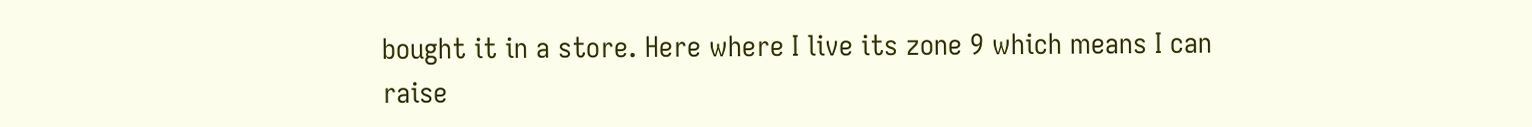bought it in a store. Here where I live its zone 9 which means I can raise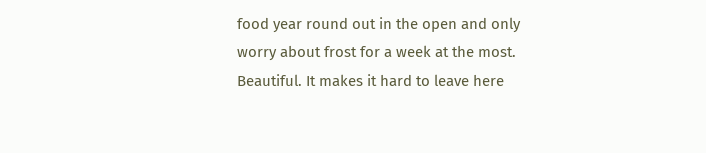food year round out in the open and only worry about frost for a week at the most. Beautiful. It makes it hard to leave here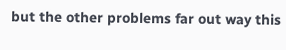but the other problems far out way this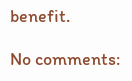benefit.

No comments: